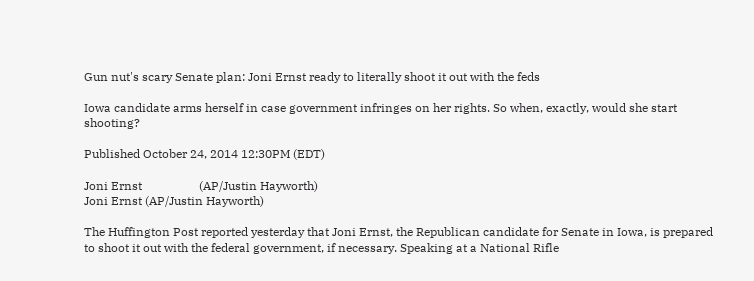Gun nut's scary Senate plan: Joni Ernst ready to literally shoot it out with the feds

Iowa candidate arms herself in case government infringes on her rights. So when, exactly, would she start shooting?

Published October 24, 2014 12:30PM (EDT)

Joni Ernst                   (AP/Justin Hayworth)
Joni Ernst (AP/Justin Hayworth)

The Huffington Post reported yesterday that Joni Ernst, the Republican candidate for Senate in Iowa, is prepared to shoot it out with the federal government, if necessary. Speaking at a National Rifle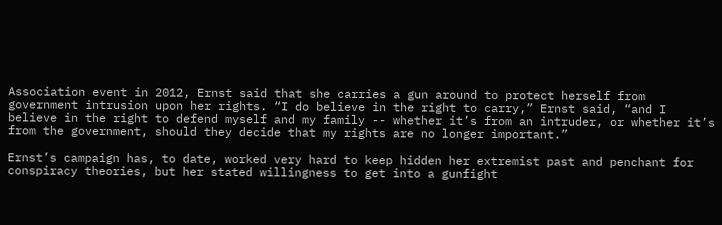Association event in 2012, Ernst said that she carries a gun around to protect herself from government intrusion upon her rights. “I do believe in the right to carry,” Ernst said, “and I believe in the right to defend myself and my family -- whether it’s from an intruder, or whether it’s from the government, should they decide that my rights are no longer important.”

Ernst’s campaign has, to date, worked very hard to keep hidden her extremist past and penchant for conspiracy theories, but her stated willingness to get into a gunfight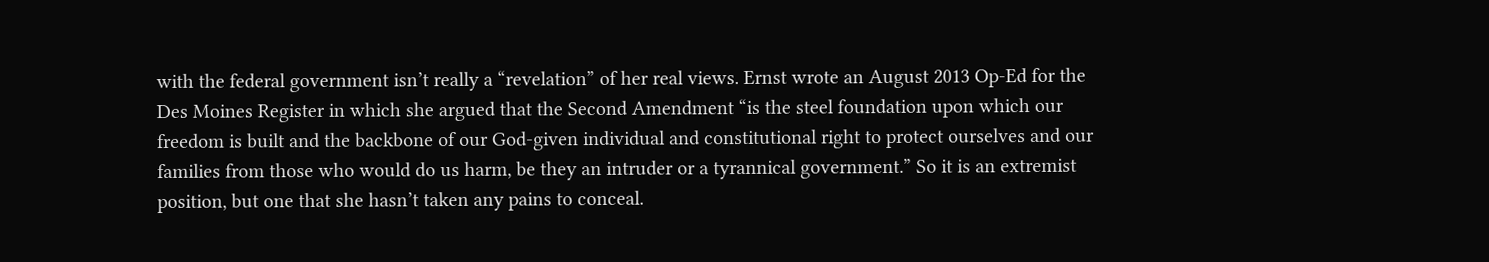with the federal government isn’t really a “revelation” of her real views. Ernst wrote an August 2013 Op-Ed for the Des Moines Register in which she argued that the Second Amendment “is the steel foundation upon which our freedom is built and the backbone of our God-given individual and constitutional right to protect ourselves and our families from those who would do us harm, be they an intruder or a tyrannical government.” So it is an extremist position, but one that she hasn’t taken any pains to conceal.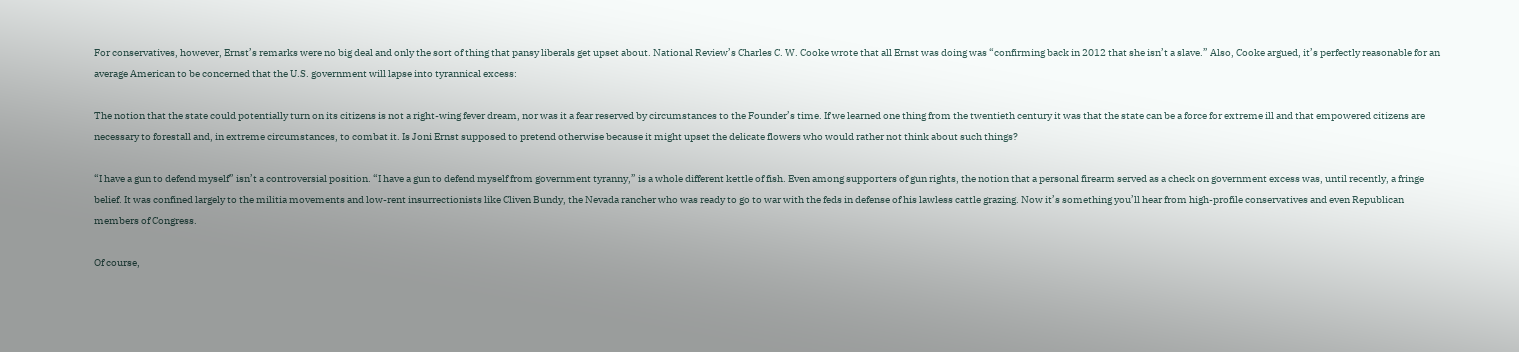For conservatives, however, Ernst’s remarks were no big deal and only the sort of thing that pansy liberals get upset about. National Review’s Charles C. W. Cooke wrote that all Ernst was doing was “confirming back in 2012 that she isn’t a slave.” Also, Cooke argued, it’s perfectly reasonable for an average American to be concerned that the U.S. government will lapse into tyrannical excess:

The notion that the state could potentially turn on its citizens is not a right-wing fever dream, nor was it a fear reserved by circumstances to the Founder’s time. If we learned one thing from the twentieth century it was that the state can be a force for extreme ill and that empowered citizens are necessary to forestall and, in extreme circumstances, to combat it. Is Joni Ernst supposed to pretend otherwise because it might upset the delicate flowers who would rather not think about such things?

“I have a gun to defend myself” isn’t a controversial position. “I have a gun to defend myself from government tyranny,” is a whole different kettle of fish. Even among supporters of gun rights, the notion that a personal firearm served as a check on government excess was, until recently, a fringe belief. It was confined largely to the militia movements and low-rent insurrectionists like Cliven Bundy, the Nevada rancher who was ready to go to war with the feds in defense of his lawless cattle grazing. Now it’s something you’ll hear from high-profile conservatives and even Republican members of Congress.

Of course,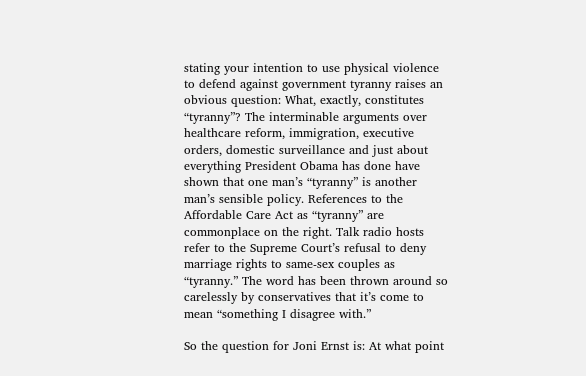stating your intention to use physical violence to defend against government tyranny raises an obvious question: What, exactly, constitutes “tyranny”? The interminable arguments over healthcare reform, immigration, executive orders, domestic surveillance and just about everything President Obama has done have shown that one man’s “tyranny” is another man’s sensible policy. References to the Affordable Care Act as “tyranny” are commonplace on the right. Talk radio hosts refer to the Supreme Court’s refusal to deny marriage rights to same-sex couples as “tyranny.” The word has been thrown around so carelessly by conservatives that it’s come to mean “something I disagree with.”

So the question for Joni Ernst is: At what point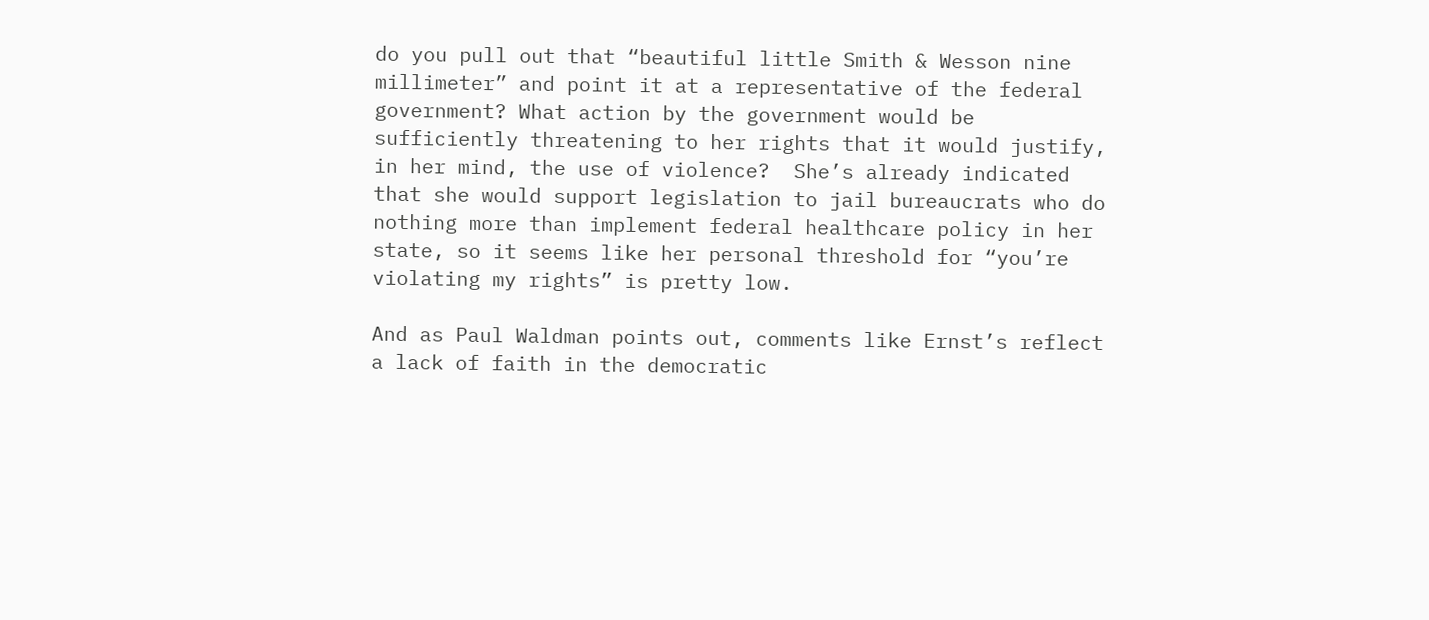do you pull out that “beautiful little Smith & Wesson nine millimeter” and point it at a representative of the federal government? What action by the government would be sufficiently threatening to her rights that it would justify, in her mind, the use of violence?  She’s already indicated that she would support legislation to jail bureaucrats who do nothing more than implement federal healthcare policy in her state, so it seems like her personal threshold for “you’re violating my rights” is pretty low.

And as Paul Waldman points out, comments like Ernst’s reflect a lack of faith in the democratic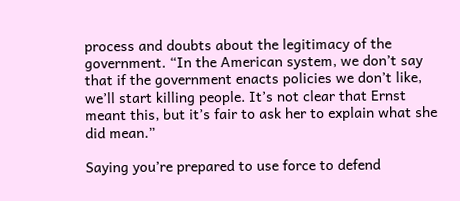process and doubts about the legitimacy of the government. “In the American system, we don’t say that if the government enacts policies we don’t like, we’ll start killing people. It’s not clear that Ernst meant this, but it’s fair to ask her to explain what she did mean.”

Saying you’re prepared to use force to defend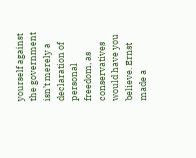yourself against the government isn’t merely a declaration of personal freedom, as conservatives would have you believe. Ernst made a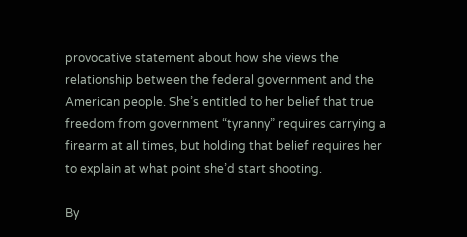provocative statement about how she views the relationship between the federal government and the American people. She’s entitled to her belief that true freedom from government “tyranny” requires carrying a firearm at all times, but holding that belief requires her to explain at what point she’d start shooting.

By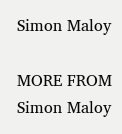Simon Maloy

MORE FROM Simon Maloy